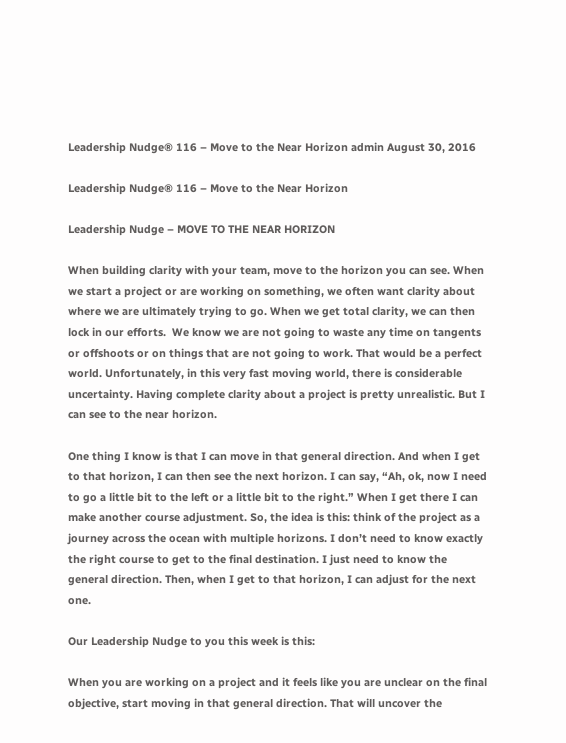Leadership Nudge® 116 – Move to the Near Horizon admin August 30, 2016

Leadership Nudge® 116 – Move to the Near Horizon

Leadership Nudge – MOVE TO THE NEAR HORIZON

When building clarity with your team, move to the horizon you can see. When we start a project or are working on something, we often want clarity about where we are ultimately trying to go. When we get total clarity, we can then lock in our efforts.  We know we are not going to waste any time on tangents or offshoots or on things that are not going to work. That would be a perfect world. Unfortunately, in this very fast moving world, there is considerable uncertainty. Having complete clarity about a project is pretty unrealistic. But I can see to the near horizon.

One thing I know is that I can move in that general direction. And when I get to that horizon, I can then see the next horizon. I can say, “Ah, ok, now I need to go a little bit to the left or a little bit to the right.” When I get there I can make another course adjustment. So, the idea is this: think of the project as a journey across the ocean with multiple horizons. I don’t need to know exactly the right course to get to the final destination. I just need to know the general direction. Then, when I get to that horizon, I can adjust for the next one.

Our Leadership Nudge to you this week is this:

When you are working on a project and it feels like you are unclear on the final objective, start moving in that general direction. That will uncover the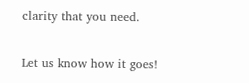clarity that you need.

Let us know how it goes!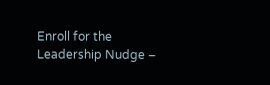Enroll for the Leadership Nudge –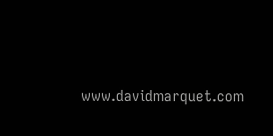www.davidmarquet.com